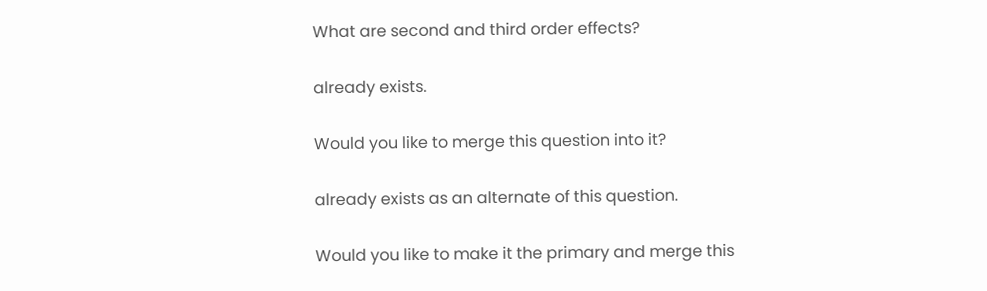What are second and third order effects?

already exists.

Would you like to merge this question into it?

already exists as an alternate of this question.

Would you like to make it the primary and merge this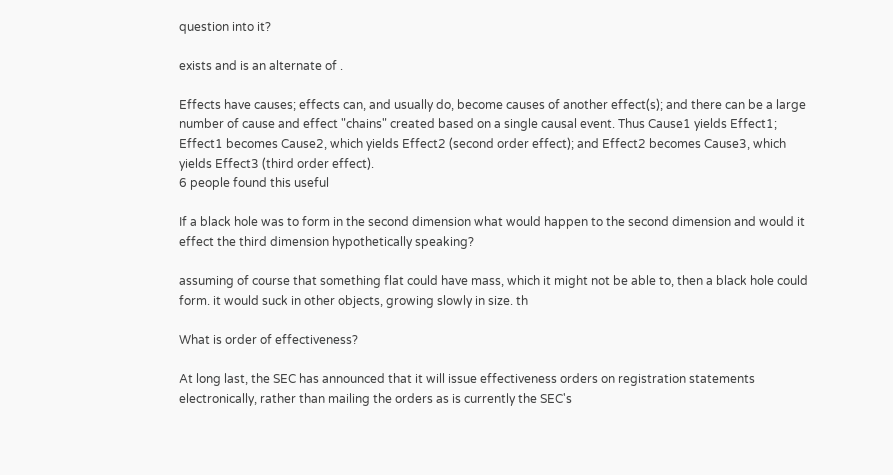question into it?

exists and is an alternate of .

Effects have causes; effects can, and usually do, become causes of another effect(s); and there can be a large number of cause and effect "chains" created based on a single causal event. Thus Cause1 yields Effect1; Effect1 becomes Cause2, which yields Effect2 (second order effect); and Effect2 becomes Cause3, which yields Effect3 (third order effect).
6 people found this useful

If a black hole was to form in the second dimension what would happen to the second dimension and would it effect the third dimension hypothetically speaking?

assuming of course that something flat could have mass, which it might not be able to, then a black hole could form. it would suck in other objects, growing slowly in size. th

What is order of effectiveness?

At long last, the SEC has announced that it will issue effectiveness orders on registration statements electronically, rather than mailing the orders as is currently the SEC's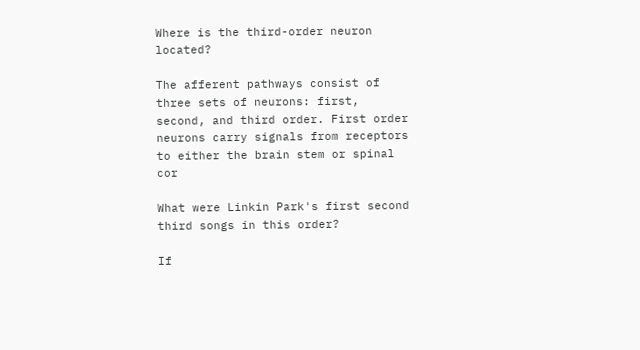Where is the third-order neuron located?

The afferent pathways consist of three sets of neurons: first, second, and third order. First order neurons carry signals from receptors to either the brain stem or spinal cor

What were Linkin Park's first second third songs in this order?

If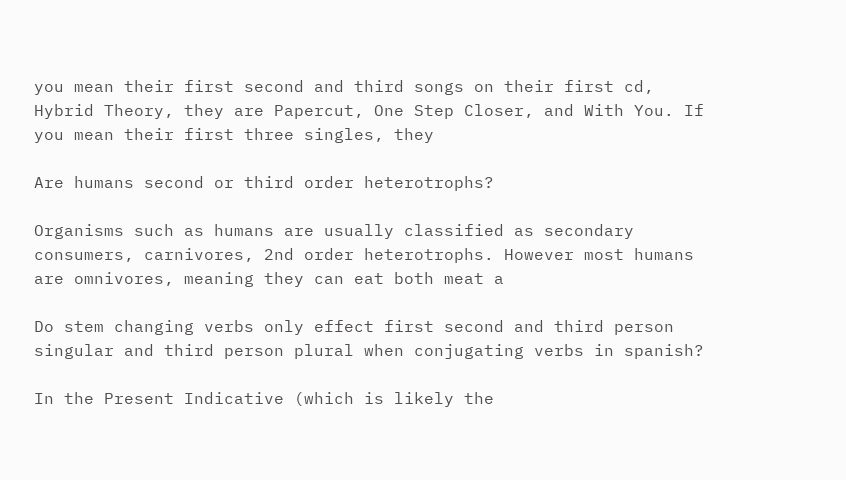you mean their first second and third songs on their first cd, Hybrid Theory, they are Papercut, One Step Closer, and With You. If you mean their first three singles, they

Are humans second or third order heterotrophs?

Organisms such as humans are usually classified as secondary consumers, carnivores, 2nd order heterotrophs. However most humans are omnivores, meaning they can eat both meat a

Do stem changing verbs only effect first second and third person singular and third person plural when conjugating verbs in spanish?

In the Present Indicative (which is likely the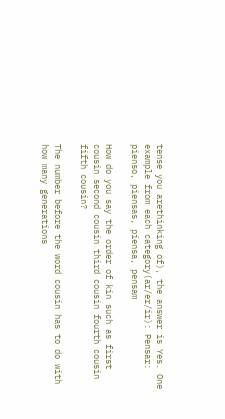tense you arethinking of), the answer is Yes. One example from each category(ar/er/ir): Pensar: pienso, piensas, piensa, pensam

How do you say the order of kin such as first cousin second cousin third cousin fourth cousin fifth cousin?

The number before the word cousin has to do with how many generations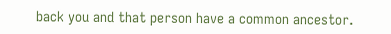back you and that person have a common ancestor.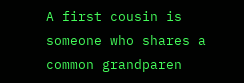A first cousin is someone who shares a common grandparen